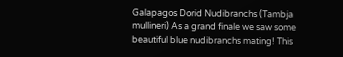Galapagos Dorid Nudibranchs (Tambja mullineri) As a grand finale we saw some beautiful blue nudibranchs mating! This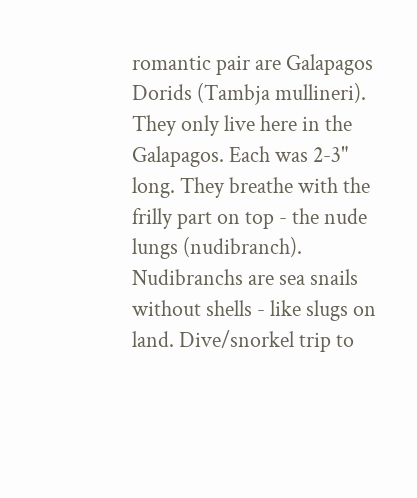romantic pair are Galapagos Dorids (Tambja mullineri). They only live here in the Galapagos. Each was 2-3" long. They breathe with the frilly part on top - the nude lungs (nudibranch). Nudibranchs are sea snails without shells - like slugs on land. Dive/snorkel trip to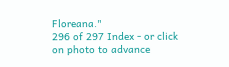Floreana."
296 of 297 Index - or click on photo to advance